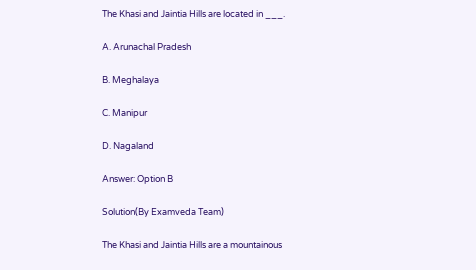The Khasi and Jaintia Hills are located in ___.

A. Arunachal Pradesh

B. Meghalaya

C. Manipur

D. Nagaland

Answer: Option B

Solution(By Examveda Team)

The Khasi and Jaintia Hills are a mountainous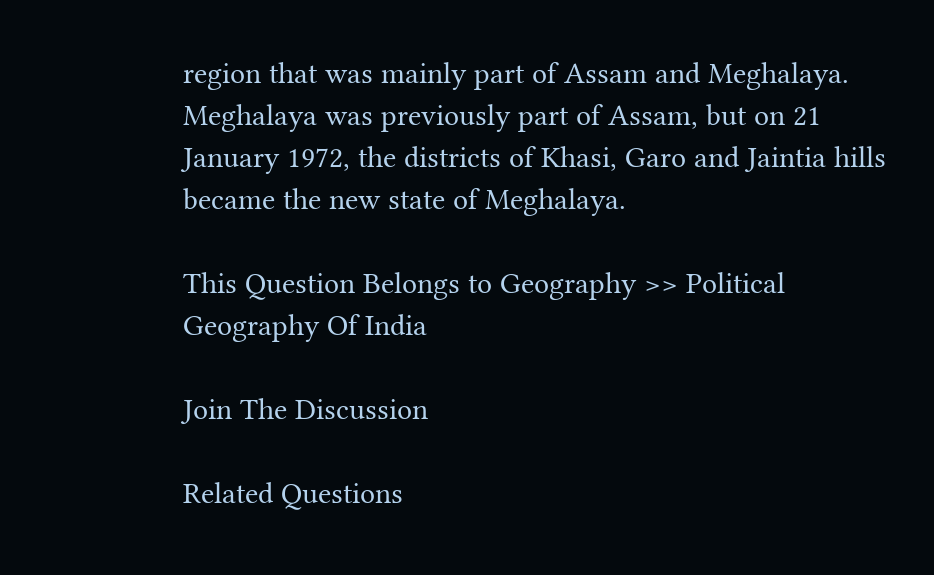region that was mainly part of Assam and Meghalaya. Meghalaya was previously part of Assam, but on 21 January 1972, the districts of Khasi, Garo and Jaintia hills became the new state of Meghalaya.

This Question Belongs to Geography >> Political Geography Of India

Join The Discussion

Related Questions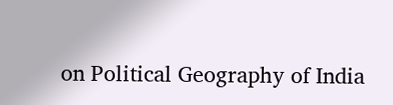on Political Geography of India